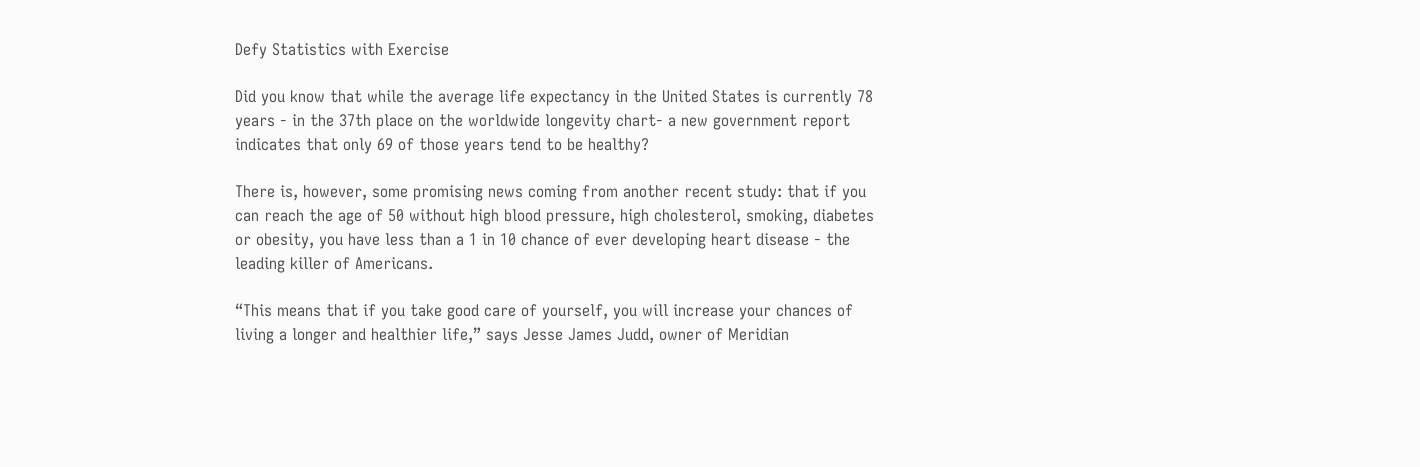Defy Statistics with Exercise

Did you know that while the average life expectancy in the United States is currently 78 years - in the 37th place on the worldwide longevity chart- a new government report indicates that only 69 of those years tend to be healthy?

There is, however, some promising news coming from another recent study: that if you can reach the age of 50 without high blood pressure, high cholesterol, smoking, diabetes or obesity, you have less than a 1 in 10 chance of ever developing heart disease - the leading killer of Americans.

“This means that if you take good care of yourself, you will increase your chances of living a longer and healthier life,” says Jesse James Judd, owner of Meridian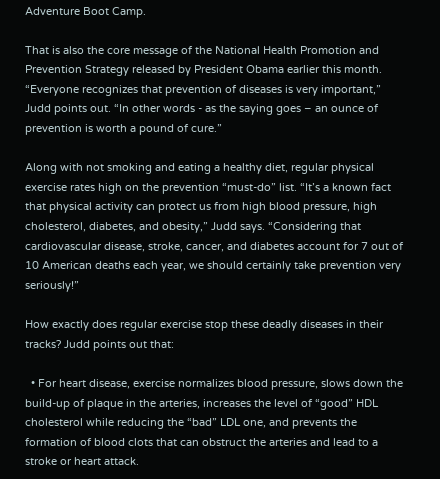Adventure Boot Camp.

That is also the core message of the National Health Promotion and Prevention Strategy released by President Obama earlier this month. “Everyone recognizes that prevention of diseases is very important,” Judd points out. “In other words - as the saying goes – an ounce of prevention is worth a pound of cure.”

Along with not smoking and eating a healthy diet, regular physical exercise rates high on the prevention “must-do” list. “It’s a known fact that physical activity can protect us from high blood pressure, high cholesterol, diabetes, and obesity,” Judd says. “Considering that cardiovascular disease, stroke, cancer, and diabetes account for 7 out of 10 American deaths each year, we should certainly take prevention very seriously!”

How exactly does regular exercise stop these deadly diseases in their tracks? Judd points out that:

  • For heart disease, exercise normalizes blood pressure, slows down the build-up of plaque in the arteries, increases the level of “good” HDL cholesterol while reducing the “bad” LDL one, and prevents the formation of blood clots that can obstruct the arteries and lead to a stroke or heart attack.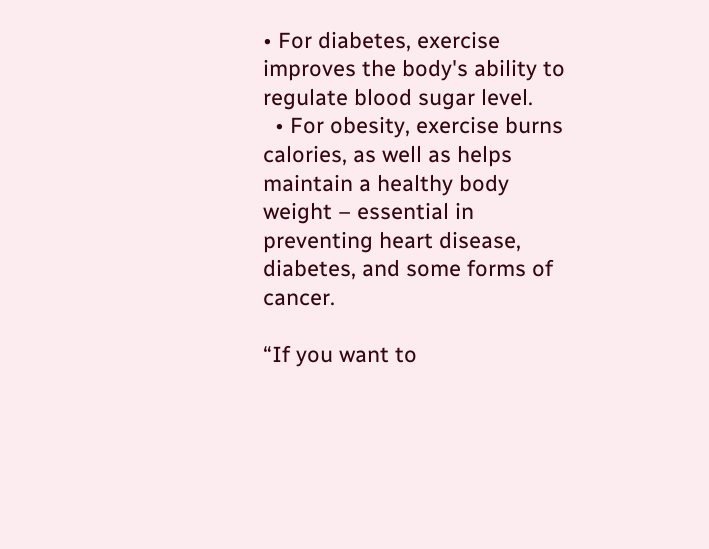• For diabetes, exercise improves the body's ability to regulate blood sugar level.
  • For obesity, exercise burns calories, as well as helps maintain a healthy body weight – essential in preventing heart disease, diabetes, and some forms of cancer.

“If you want to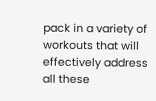pack in a variety of workouts that will effectively address all these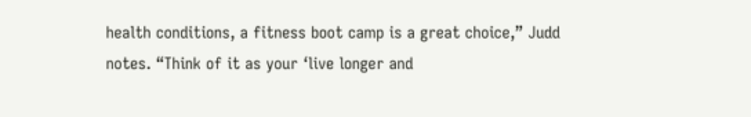health conditions, a fitness boot camp is a great choice,” Judd notes. “Think of it as your ‘live longer and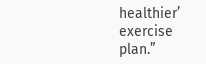healthier’ exercise plan.”